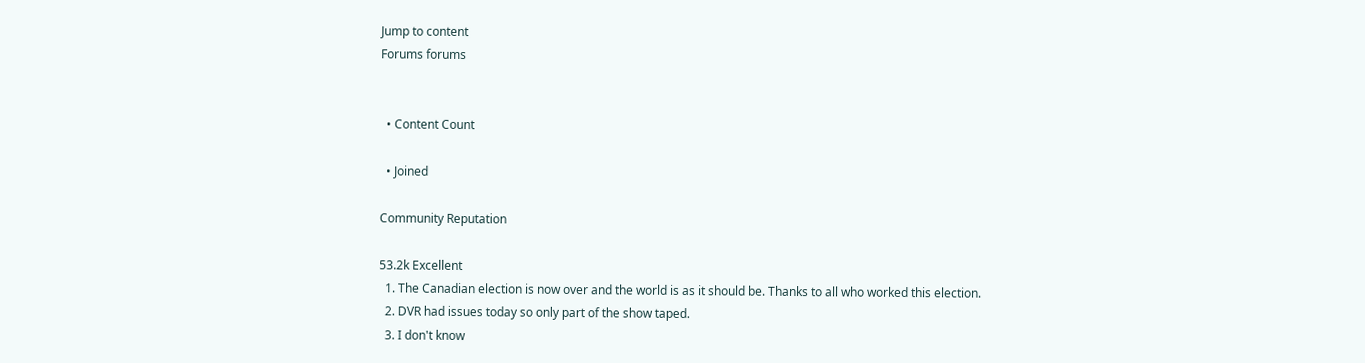Jump to content
Forums forums


  • Content Count

  • Joined

Community Reputation

53.2k Excellent
  1. The Canadian election is now over and the world is as it should be. Thanks to all who worked this election.
  2. DVR had issues today so only part of the show taped.
  3. I don't know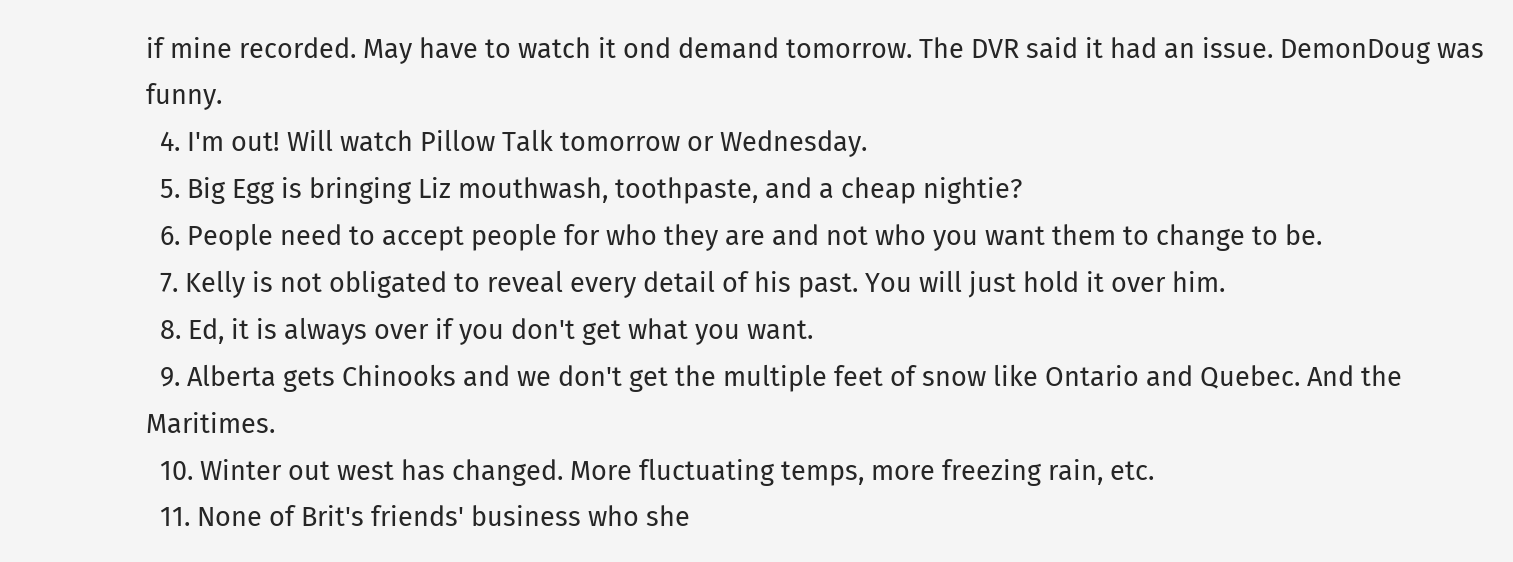if mine recorded. May have to watch it ond demand tomorrow. The DVR said it had an issue. DemonDoug was funny.
  4. I'm out! Will watch Pillow Talk tomorrow or Wednesday.
  5. Big Egg is bringing Liz mouthwash, toothpaste, and a cheap nightie?
  6. People need to accept people for who they are and not who you want them to change to be.
  7. Kelly is not obligated to reveal every detail of his past. You will just hold it over him.
  8. Ed, it is always over if you don't get what you want.
  9. Alberta gets Chinooks and we don't get the multiple feet of snow like Ontario and Quebec. And the Maritimes.
  10. Winter out west has changed. More fluctuating temps, more freezing rain, etc.
  11. None of Brit's friends' business who she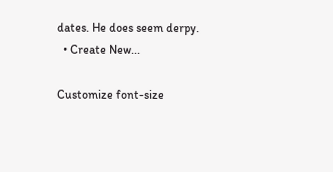dates. He does seem derpy.
  • Create New...

Customize font-size